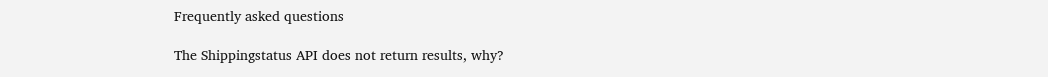Frequently asked questions

The Shippingstatus API does not return results, why?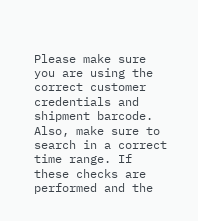Please make sure you are using the correct customer credentials and shipment barcode. Also, make sure to search in a correct time range. If these checks are performed and the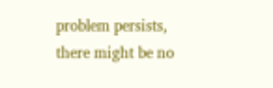problem persists, there might be no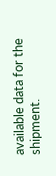available data for the shipment.